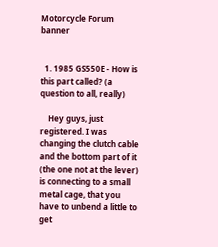Motorcycle Forum banner


  1. 1985 GS550E - How is this part called? (a question to all, really)

    Hey guys, just registered. I was changing the clutch cable and the bottom part of it (the one not at the lever) is connecting to a small metal cage, that you have to unbend a little to get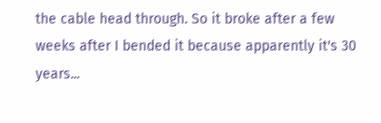the cable head through. So it broke after a few weeks after I bended it because apparently it's 30 years...